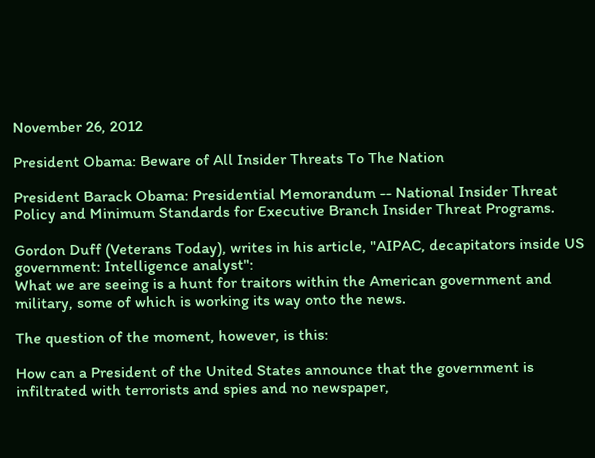November 26, 2012

President Obama: Beware of All Insider Threats To The Nation

President Barack Obama: Presidential Memorandum -- National Insider Threat Policy and Minimum Standards for Executive Branch Insider Threat Programs.

Gordon Duff (Veterans Today), writes in his article, "AIPAC, decapitators inside US government: Intelligence analyst":
What we are seeing is a hunt for traitors within the American government and military, some of which is working its way onto the news.

The question of the moment, however, is this:

How can a President of the United States announce that the government is infiltrated with terrorists and spies and no newspaper,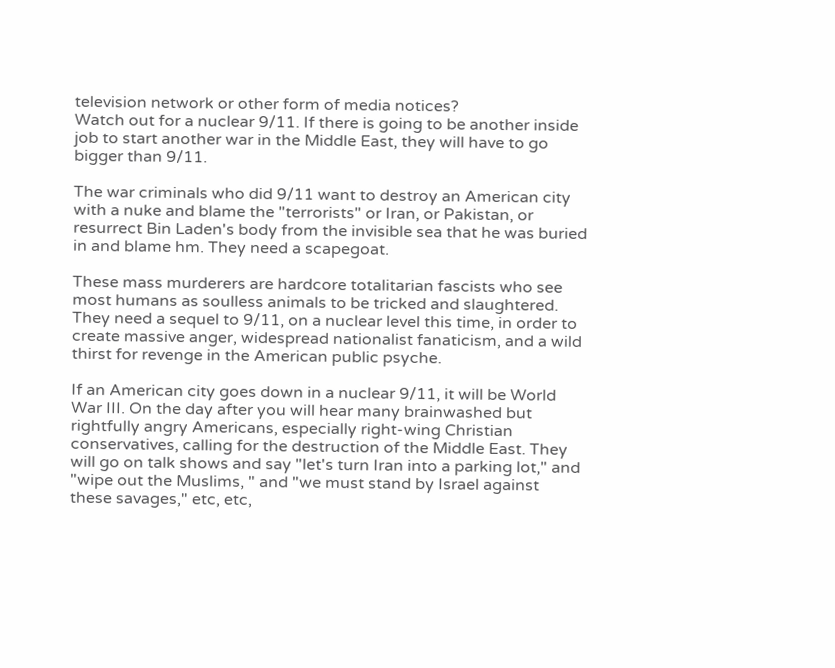television network or other form of media notices?
Watch out for a nuclear 9/11. If there is going to be another inside job to start another war in the Middle East, they will have to go bigger than 9/11.

The war criminals who did 9/11 want to destroy an American city with a nuke and blame the "terrorists" or Iran, or Pakistan, or resurrect Bin Laden's body from the invisible sea that he was buried in and blame hm. They need a scapegoat.

These mass murderers are hardcore totalitarian fascists who see most humans as soulless animals to be tricked and slaughtered. They need a sequel to 9/11, on a nuclear level this time, in order to create massive anger, widespread nationalist fanaticism, and a wild thirst for revenge in the American public psyche.

If an American city goes down in a nuclear 9/11, it will be World War III. On the day after you will hear many brainwashed but rightfully angry Americans, especially right-wing Christian conservatives, calling for the destruction of the Middle East. They will go on talk shows and say "let's turn Iran into a parking lot," and "wipe out the Muslims, " and "we must stand by Israel against these savages," etc, etc,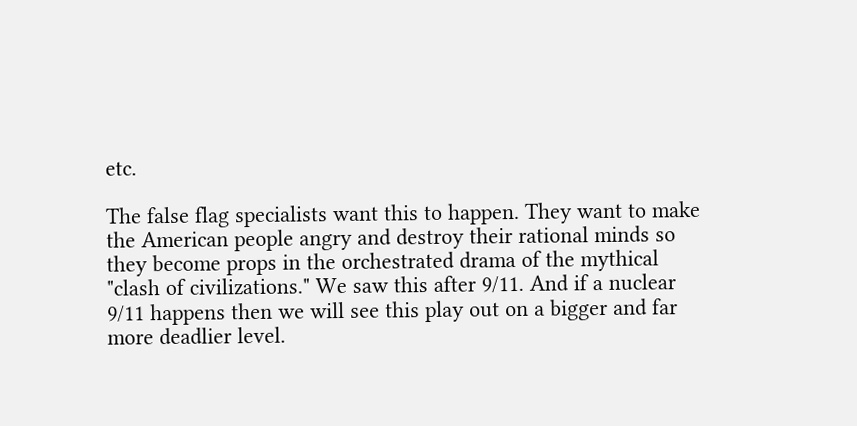etc.

The false flag specialists want this to happen. They want to make the American people angry and destroy their rational minds so they become props in the orchestrated drama of the mythical "clash of civilizations." We saw this after 9/11. And if a nuclear 9/11 happens then we will see this play out on a bigger and far more deadlier level.